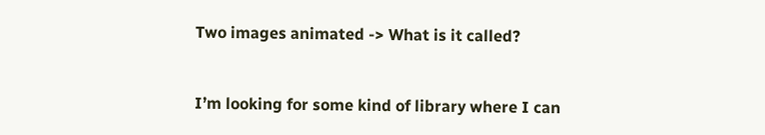Two images animated -> What is it called?


I’m looking for some kind of library where I can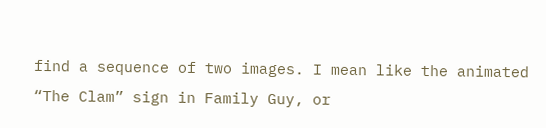find a sequence of two images. I mean like the animated “The Clam” sign in Family Guy, or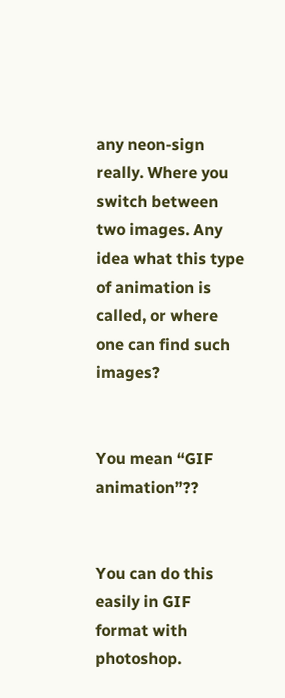any neon-sign really. Where you switch between two images. Any idea what this type of animation is called, or where one can find such images?


You mean “GIF animation”??


You can do this easily in GIF format with photoshop.